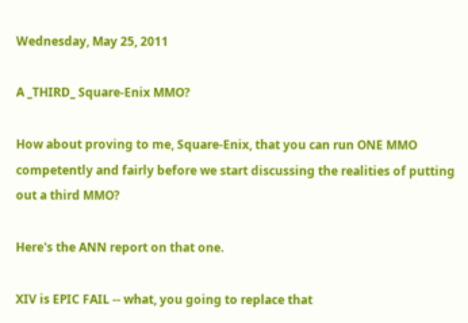Wednesday, May 25, 2011

A _THIRD_ Square-Enix MMO?

How about proving to me, Square-Enix, that you can run ONE MMO competently and fairly before we start discussing the realities of putting out a third MMO?

Here's the ANN report on that one.

XIV is EPIC FAIL -- what, you going to replace that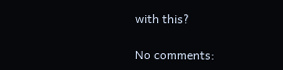with this?

No comments: